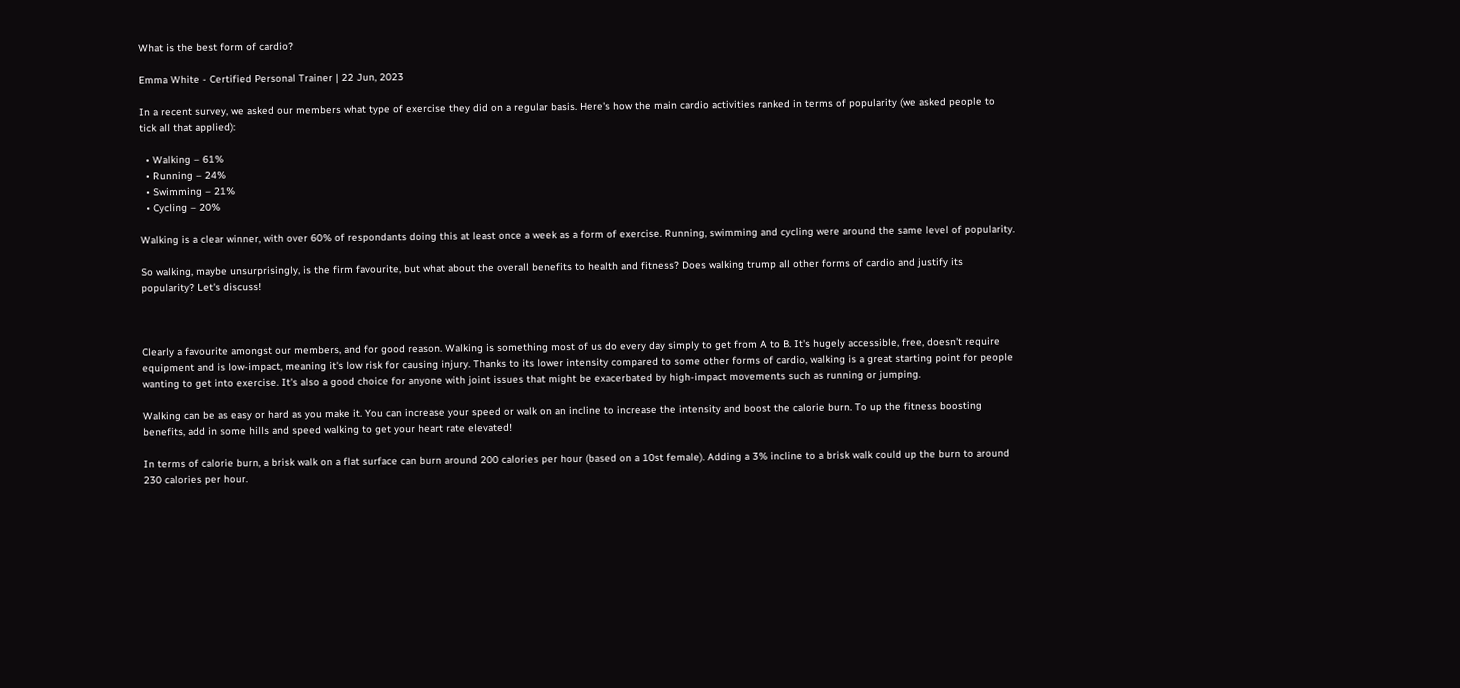What is the best form of cardio?

Emma White - Certified Personal Trainer | 22 Jun, 2023

In a recent survey, we asked our members what type of exercise they did on a regular basis. Here's how the main cardio activities ranked in terms of popularity (we asked people to tick all that applied):

  • Walking – 61%
  • Running – 24%
  • Swimming – 21%
  • Cycling – 20%

Walking is a clear winner, with over 60% of respondants doing this at least once a week as a form of exercise. Running, swimming and cycling were around the same level of popularity.

So walking, maybe unsurprisingly, is the firm favourite, but what about the overall benefits to health and fitness? Does walking trump all other forms of cardio and justify its popularity? Let's discuss!



Clearly a favourite amongst our members, and for good reason. Walking is something most of us do every day simply to get from A to B. It's hugely accessible, free, doesn't require equipment and is low-impact, meaning it's low risk for causing injury. Thanks to its lower intensity compared to some other forms of cardio, walking is a great starting point for people wanting to get into exercise. It's also a good choice for anyone with joint issues that might be exacerbated by high-impact movements such as running or jumping.

Walking can be as easy or hard as you make it. You can increase your speed or walk on an incline to increase the intensity and boost the calorie burn. To up the fitness boosting benefits, add in some hills and speed walking to get your heart rate elevated!

In terms of calorie burn, a brisk walk on a flat surface can burn around 200 calories per hour (based on a 10st female). Adding a 3% incline to a brisk walk could up the burn to around 230 calories per hour.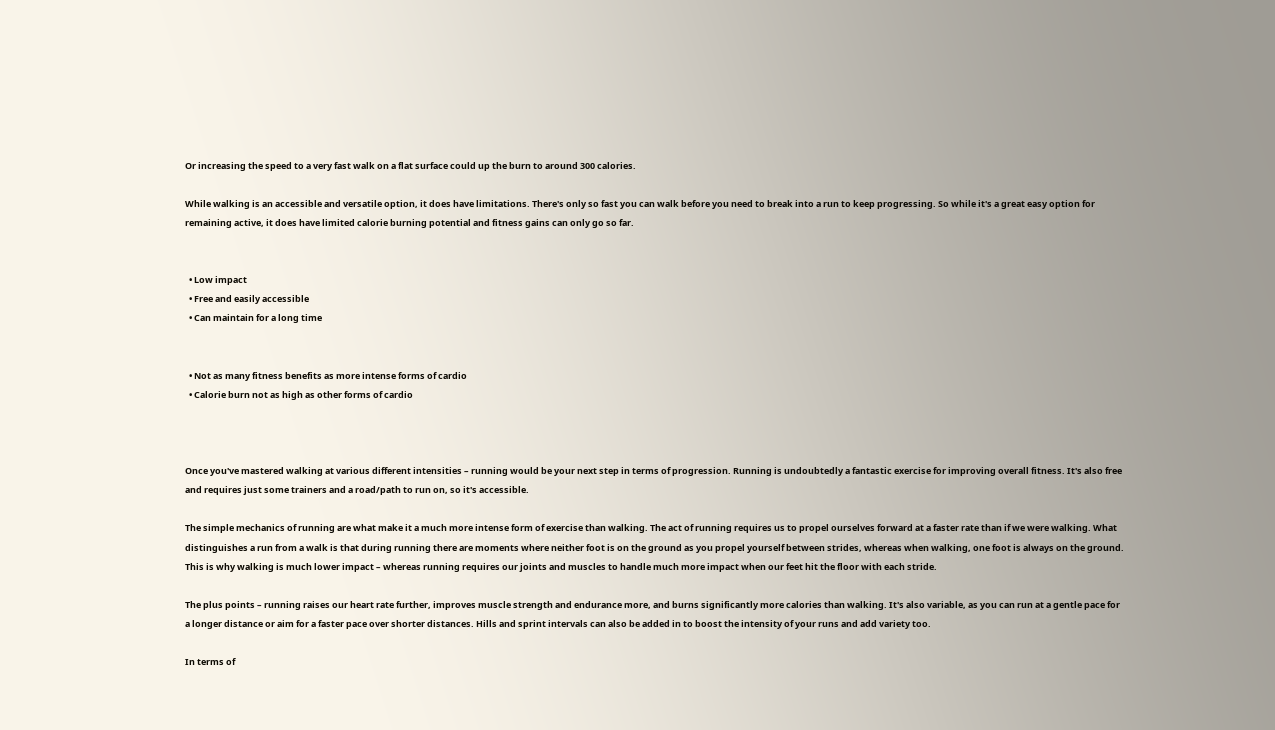Or increasing the speed to a very fast walk on a flat surface could up the burn to around 300 calories.

While walking is an accessible and versatile option, it does have limitations. There's only so fast you can walk before you need to break into a run to keep progressing. So while it's a great easy option for remaining active, it does have limited calorie burning potential and fitness gains can only go so far.


  • Low impact
  • Free and easily accessible
  • Can maintain for a long time


  • Not as many fitness benefits as more intense forms of cardio
  • Calorie burn not as high as other forms of cardio



Once you've mastered walking at various different intensities – running would be your next step in terms of progression. Running is undoubtedly a fantastic exercise for improving overall fitness. It's also free and requires just some trainers and a road/path to run on, so it's accessible.

The simple mechanics of running are what make it a much more intense form of exercise than walking. The act of running requires us to propel ourselves forward at a faster rate than if we were walking. What distinguishes a run from a walk is that during running there are moments where neither foot is on the ground as you propel yourself between strides, whereas when walking, one foot is always on the ground. This is why walking is much lower impact – whereas running requires our joints and muscles to handle much more impact when our feet hit the floor with each stride.

The plus points – running raises our heart rate further, improves muscle strength and endurance more, and burns significantly more calories than walking. It's also variable, as you can run at a gentle pace for a longer distance or aim for a faster pace over shorter distances. Hills and sprint intervals can also be added in to boost the intensity of your runs and add variety too.

In terms of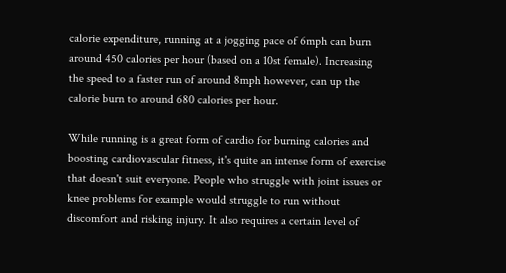calorie expenditure, running at a jogging pace of 6mph can burn around 450 calories per hour (based on a 10st female). Increasing the speed to a faster run of around 8mph however, can up the calorie burn to around 680 calories per hour.

While running is a great form of cardio for burning calories and boosting cardiovascular fitness, it's quite an intense form of exercise that doesn't suit everyone. People who struggle with joint issues or knee problems for example would struggle to run without discomfort and risking injury. It also requires a certain level of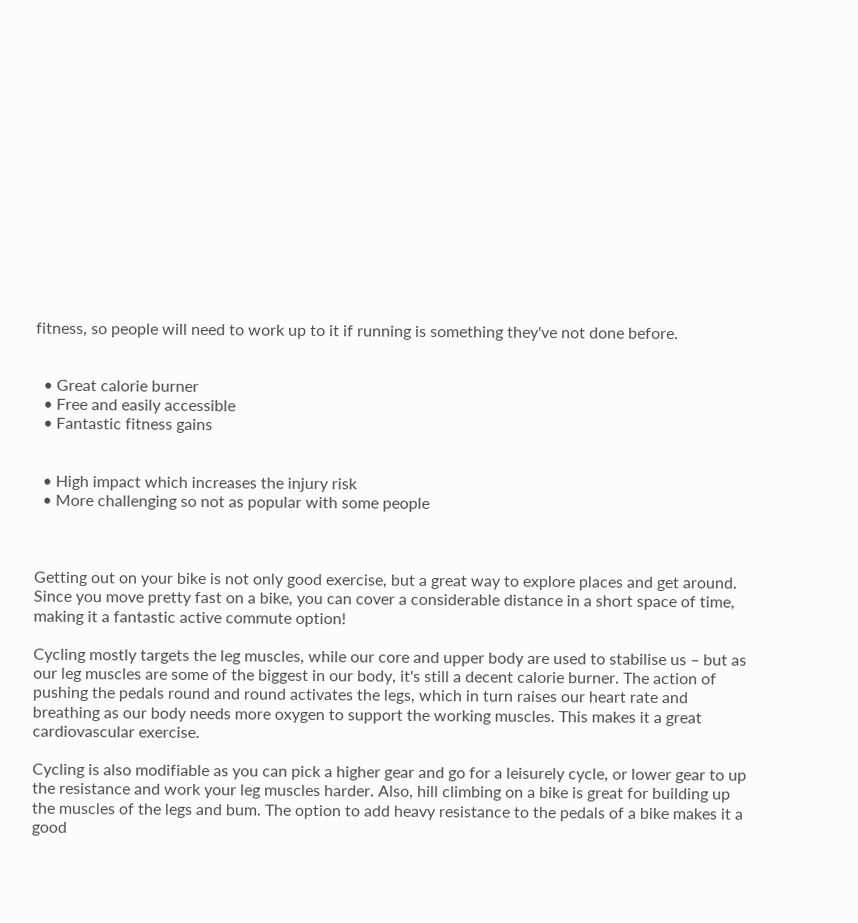fitness, so people will need to work up to it if running is something they've not done before.


  • Great calorie burner
  • Free and easily accessible
  • Fantastic fitness gains


  • High impact which increases the injury risk
  • More challenging so not as popular with some people



Getting out on your bike is not only good exercise, but a great way to explore places and get around. Since you move pretty fast on a bike, you can cover a considerable distance in a short space of time, making it a fantastic active commute option!

Cycling mostly targets the leg muscles, while our core and upper body are used to stabilise us – but as our leg muscles are some of the biggest in our body, it's still a decent calorie burner. The action of pushing the pedals round and round activates the legs, which in turn raises our heart rate and breathing as our body needs more oxygen to support the working muscles. This makes it a great cardiovascular exercise.

Cycling is also modifiable as you can pick a higher gear and go for a leisurely cycle, or lower gear to up the resistance and work your leg muscles harder. Also, hill climbing on a bike is great for building up the muscles of the legs and bum. The option to add heavy resistance to the pedals of a bike makes it a good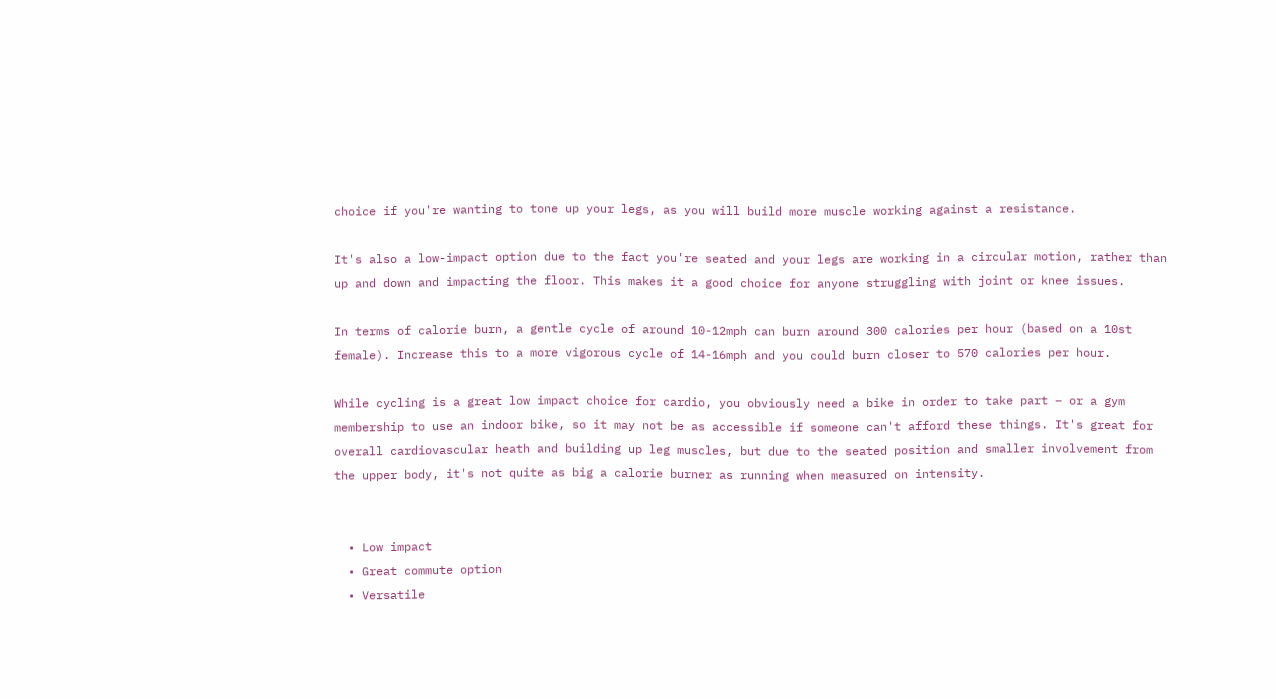choice if you're wanting to tone up your legs, as you will build more muscle working against a resistance.

It's also a low-impact option due to the fact you're seated and your legs are working in a circular motion, rather than up and down and impacting the floor. This makes it a good choice for anyone struggling with joint or knee issues.

In terms of calorie burn, a gentle cycle of around 10-12mph can burn around 300 calories per hour (based on a 10st female). Increase this to a more vigorous cycle of 14-16mph and you could burn closer to 570 calories per hour.

While cycling is a great low impact choice for cardio, you obviously need a bike in order to take part – or a gym membership to use an indoor bike, so it may not be as accessible if someone can't afford these things. It's great for overall cardiovascular heath and building up leg muscles, but due to the seated position and smaller involvement from the upper body, it's not quite as big a calorie burner as running when measured on intensity.


  • Low impact
  • Great commute option
  • Versatile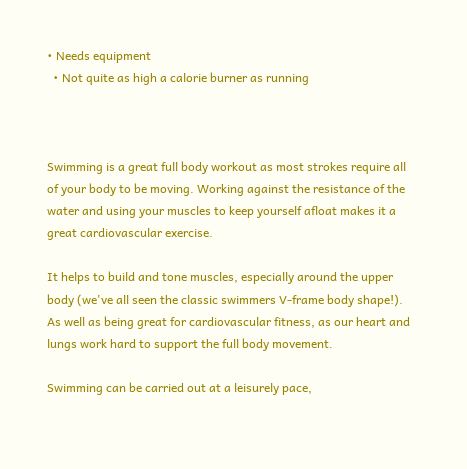• Needs equipment
  • Not quite as high a calorie burner as running



Swimming is a great full body workout as most strokes require all of your body to be moving. Working against the resistance of the water and using your muscles to keep yourself afloat makes it a great cardiovascular exercise.

It helps to build and tone muscles, especially around the upper body (we've all seen the classic swimmers V-frame body shape!). As well as being great for cardiovascular fitness, as our heart and lungs work hard to support the full body movement.

Swimming can be carried out at a leisurely pace,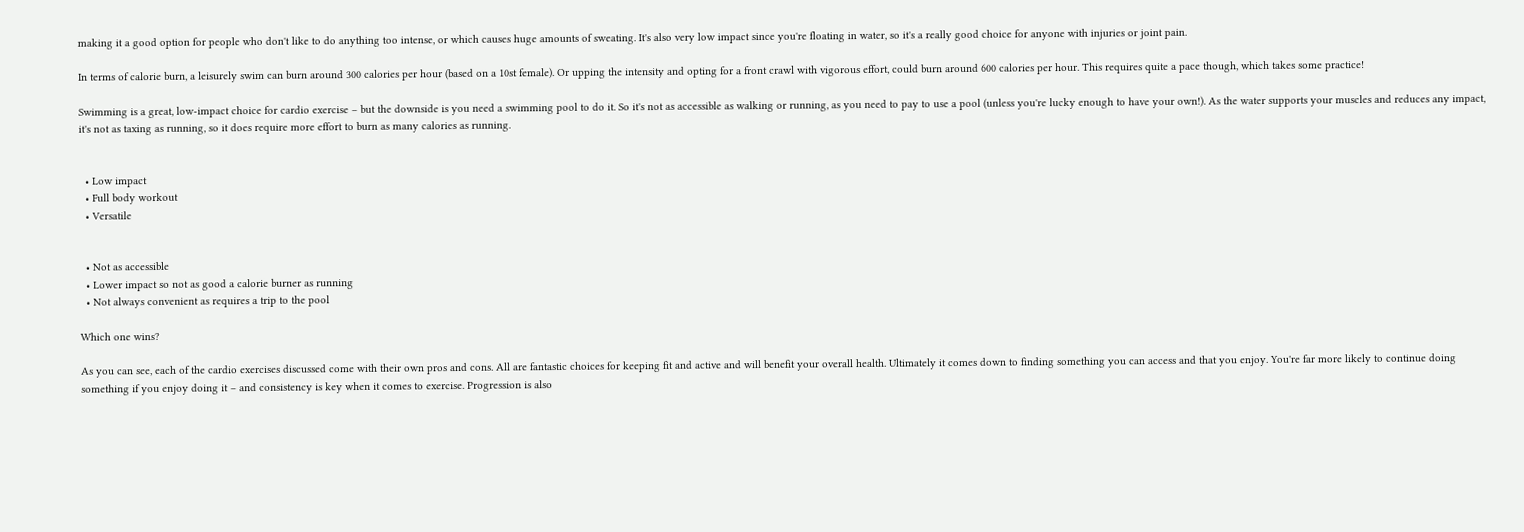making it a good option for people who don't like to do anything too intense, or which causes huge amounts of sweating. It's also very low impact since you're floating in water, so it's a really good choice for anyone with injuries or joint pain.

In terms of calorie burn, a leisurely swim can burn around 300 calories per hour (based on a 10st female). Or upping the intensity and opting for a front crawl with vigorous effort, could burn around 600 calories per hour. This requires quite a pace though, which takes some practice!

Swimming is a great, low-impact choice for cardio exercise – but the downside is you need a swimming pool to do it. So it's not as accessible as walking or running, as you need to pay to use a pool (unless you're lucky enough to have your own!). As the water supports your muscles and reduces any impact, it's not as taxing as running, so it does require more effort to burn as many calories as running.


  • Low impact
  • Full body workout
  • Versatile


  • Not as accessible
  • Lower impact so not as good a calorie burner as running
  • Not always convenient as requires a trip to the pool

Which one wins?

As you can see, each of the cardio exercises discussed come with their own pros and cons. All are fantastic choices for keeping fit and active and will benefit your overall health. Ultimately it comes down to finding something you can access and that you enjoy. You're far more likely to continue doing something if you enjoy doing it – and consistency is key when it comes to exercise. Progression is also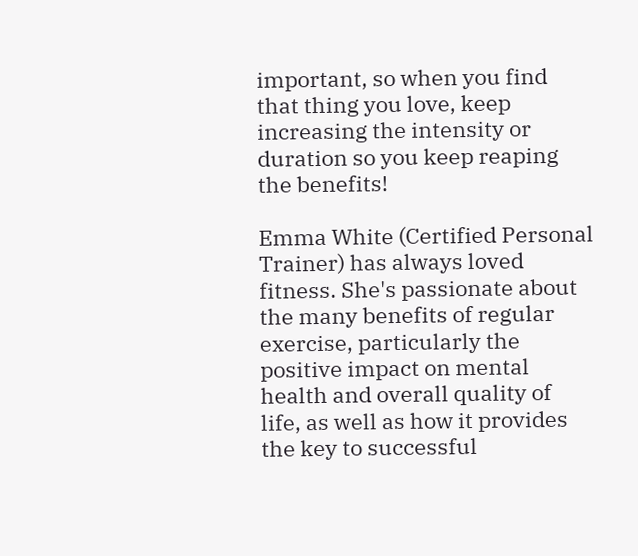important, so when you find that thing you love, keep increasing the intensity or duration so you keep reaping the benefits!

Emma White (Certified Personal Trainer) has always loved fitness. She's passionate about the many benefits of regular exercise, particularly the positive impact on mental health and overall quality of life, as well as how it provides the key to successful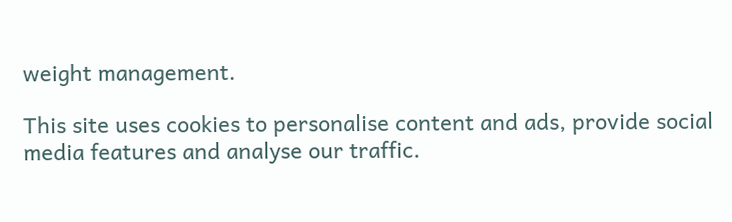weight management.

This site uses cookies to personalise content and ads, provide social media features and analyse our traffic.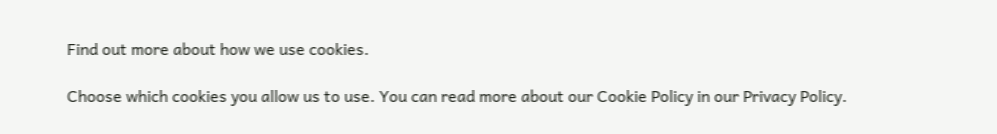Find out more about how we use cookies.

Choose which cookies you allow us to use. You can read more about our Cookie Policy in our Privacy Policy.